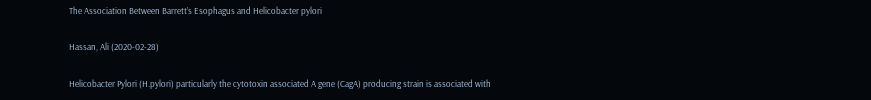The Association Between Barrett’s Esophagus and Helicobacter pylori

Hassan, Ali (2020-02-28)

Helicobacter Pylori (H.pylori) particularly the cytotoxin associated A gene (CagA) producing strain is associated with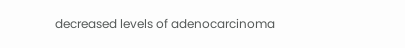decreased levels of adenocarcinoma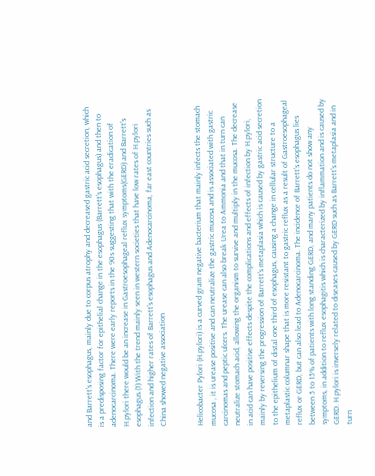and Barrett's esophagus, mainly due to corpus atrophy and decreased gastric acid secretion, which is a predisposing factor for epithelial change in the esophagus (Barrett's esophagus) and then to adenocarcinoma. There were early reports in the 90s suggesting that with the eradication of H.pylori there would be an increase in Gastroesophageal reflux symptoms(GERD) and Barrett's esophagus.(1) With the trend mainly seen in western societies that have low rates of H.pylori infection and higher rates of Barrett's esophagus and Adenocarcinoma, far east countries such as China showed negative association


Helicobacter Pylori (H.pylori) is a curved gram negative bacterium that mainly infects the stomach mucosa , it is urease positive and can neutralize the gastric mucosa and is associated with gastric carcinomas and peptic ulcers. The urease can also break Urea to Ammonia and that in turn can neutralize stomach acid, allowing the organism to survive and multiply in the mucosa. The decrease in acid can have positive effects despite the complications and effects of infection by H.pylori, mainly by reversing the progression of Barrett's metaplasia which is caused by gastric acid secretion to the epithelium of distal one third of esophagus, causing a change in cellular structure to a metaplastic columnar shape that is more resistant to gastric reflux as a result of Gastroesophageal reflux or GERD, but can also lead to Adenocarcinoma. The incidence of Barrett's esophagus lies between 5 to 15% of patients with long standing GERD, and many patients do not show any symptoms, in addition to reflux esophagitis which is characterized by inflammation and is caused by GERD. H.pylori is inversely related to diseases caused by GERD such as Barrett's metaplasia and in turn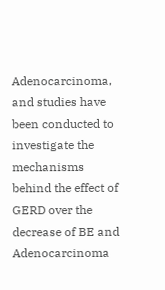Adenocarcinoma, and studies have been conducted to investigate the mechanisms behind the effect of GERD over the decrease of BE and Adenocarcinoma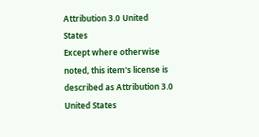Attribution 3.0 United States
Except where otherwise noted, this item's license is described as Attribution 3.0 United States